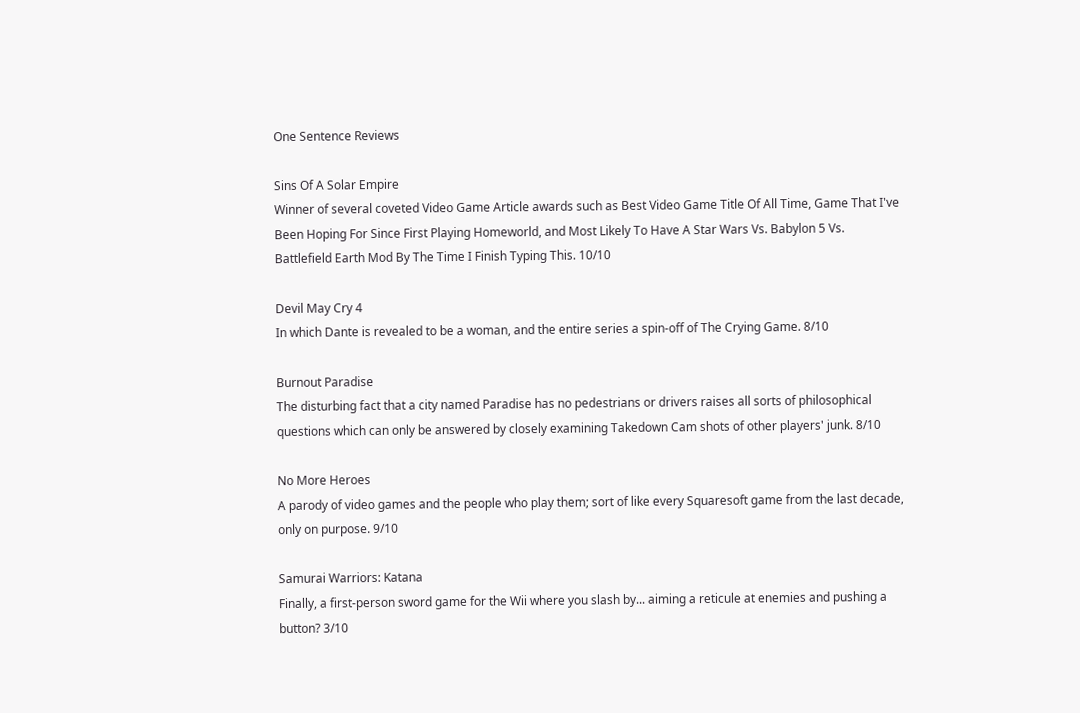One Sentence Reviews

Sins Of A Solar Empire
Winner of several coveted Video Game Article awards such as Best Video Game Title Of All Time, Game That I've Been Hoping For Since First Playing Homeworld, and Most Likely To Have A Star Wars Vs. Babylon 5 Vs. Battlefield Earth Mod By The Time I Finish Typing This. 10/10

Devil May Cry 4
In which Dante is revealed to be a woman, and the entire series a spin-off of The Crying Game. 8/10

Burnout Paradise
The disturbing fact that a city named Paradise has no pedestrians or drivers raises all sorts of philosophical questions which can only be answered by closely examining Takedown Cam shots of other players' junk. 8/10

No More Heroes
A parody of video games and the people who play them; sort of like every Squaresoft game from the last decade, only on purpose. 9/10

Samurai Warriors: Katana
Finally, a first-person sword game for the Wii where you slash by... aiming a reticule at enemies and pushing a button? 3/10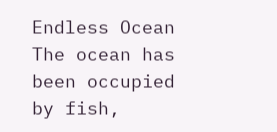Endless Ocean
The ocean has been occupied by fish,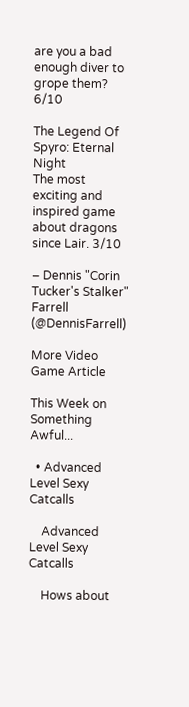are you a bad enough diver to grope them? 6/10

The Legend Of Spyro: Eternal Night
The most exciting and inspired game about dragons since Lair. 3/10

– Dennis "Corin Tucker's Stalker" Farrell (@DennisFarrell)

More Video Game Article

This Week on Something Awful...

  • Advanced Level Sexy Catcalls

    Advanced Level Sexy Catcalls

    Hows about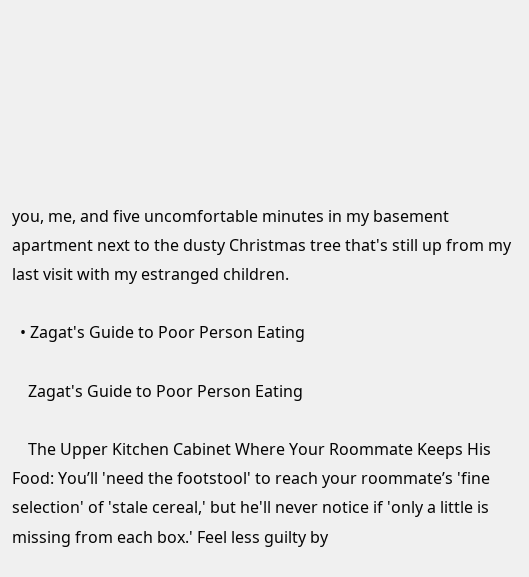you, me, and five uncomfortable minutes in my basement apartment next to the dusty Christmas tree that's still up from my last visit with my estranged children.

  • Zagat's Guide to Poor Person Eating

    Zagat's Guide to Poor Person Eating

    The Upper Kitchen Cabinet Where Your Roommate Keeps His Food: You’ll 'need the footstool' to reach your roommate’s 'fine selection' of 'stale cereal,' but he'll never notice if 'only a little is missing from each box.' Feel less guilty by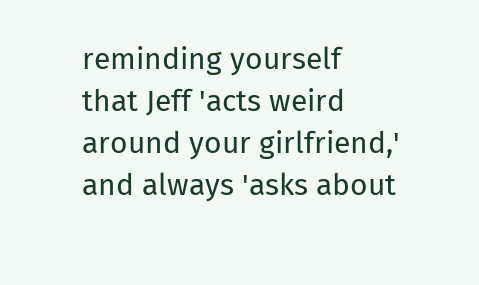reminding yourself that Jeff 'acts weird around your girlfriend,' and always 'asks about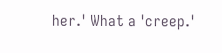her.' What a 'creep.'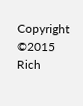Copyright ©2015 Rich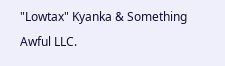"Lowtax" Kyanka & Something Awful LLC.